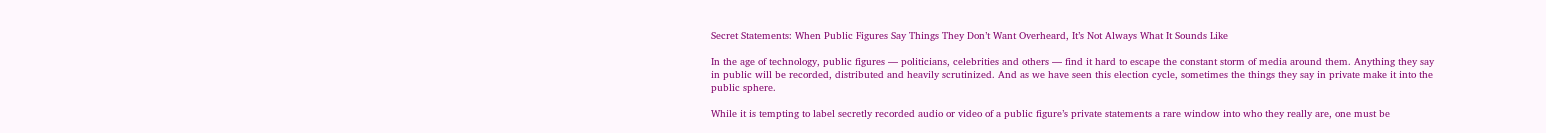Secret Statements: When Public Figures Say Things They Don’t Want Overheard, It’s Not Always What It Sounds Like

In the age of technology, public figures — politicians, celebrities and others — find it hard to escape the constant storm of media around them. Anything they say in public will be recorded, distributed and heavily scrutinized. And as we have seen this election cycle, sometimes the things they say in private make it into the public sphere.

While it is tempting to label secretly recorded audio or video of a public figure’s private statements a rare window into who they really are, one must be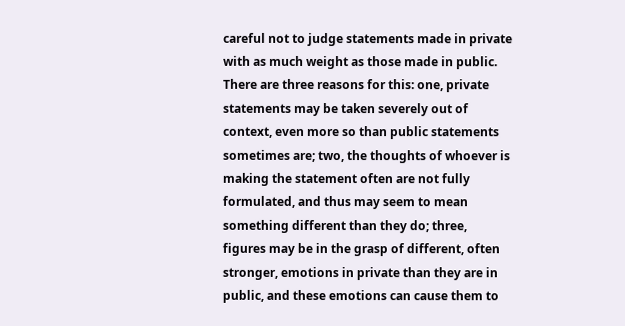careful not to judge statements made in private with as much weight as those made in public. There are three reasons for this: one, private statements may be taken severely out of context, even more so than public statements sometimes are; two, the thoughts of whoever is making the statement often are not fully formulated, and thus may seem to mean something different than they do; three, figures may be in the grasp of different, often stronger, emotions in private than they are in public, and these emotions can cause them to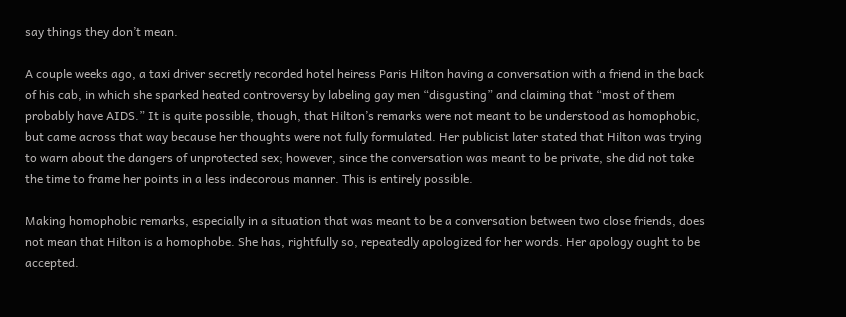say things they don’t mean.

A couple weeks ago, a taxi driver secretly recorded hotel heiress Paris Hilton having a conversation with a friend in the back of his cab, in which she sparked heated controversy by labeling gay men “disgusting” and claiming that “most of them probably have AIDS.” It is quite possible, though, that Hilton’s remarks were not meant to be understood as homophobic, but came across that way because her thoughts were not fully formulated. Her publicist later stated that Hilton was trying to warn about the dangers of unprotected sex; however, since the conversation was meant to be private, she did not take the time to frame her points in a less indecorous manner. This is entirely possible.

Making homophobic remarks, especially in a situation that was meant to be a conversation between two close friends, does not mean that Hilton is a homophobe. She has, rightfully so, repeatedly apologized for her words. Her apology ought to be accepted.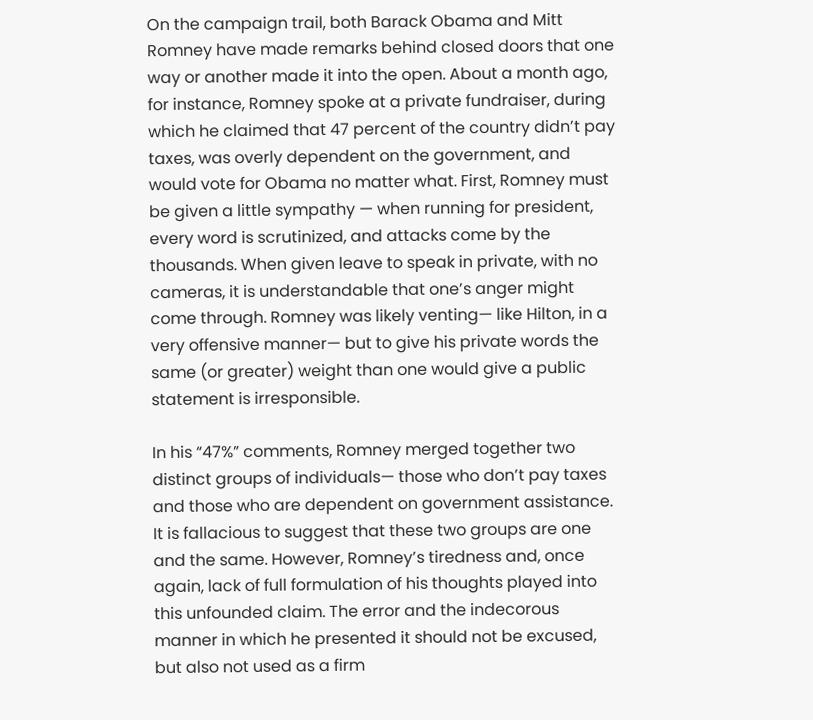On the campaign trail, both Barack Obama and Mitt Romney have made remarks behind closed doors that one way or another made it into the open. About a month ago, for instance, Romney spoke at a private fundraiser, during which he claimed that 47 percent of the country didn’t pay taxes, was overly dependent on the government, and would vote for Obama no matter what. First, Romney must be given a little sympathy — when running for president, every word is scrutinized, and attacks come by the thousands. When given leave to speak in private, with no cameras, it is understandable that one’s anger might come through. Romney was likely venting— like Hilton, in a very offensive manner— but to give his private words the same (or greater) weight than one would give a public statement is irresponsible.

In his “47%” comments, Romney merged together two distinct groups of individuals— those who don’t pay taxes and those who are dependent on government assistance. It is fallacious to suggest that these two groups are one and the same. However, Romney’s tiredness and, once again, lack of full formulation of his thoughts played into this unfounded claim. The error and the indecorous manner in which he presented it should not be excused, but also not used as a firm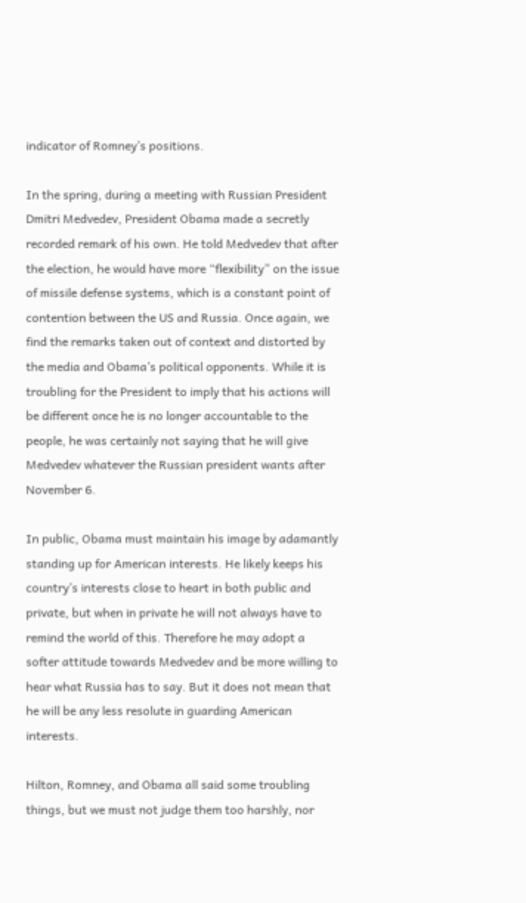indicator of Romney’s positions.

In the spring, during a meeting with Russian President Dmitri Medvedev, President Obama made a secretly recorded remark of his own. He told Medvedev that after the election, he would have more “flexibility” on the issue of missile defense systems, which is a constant point of contention between the US and Russia. Once again, we find the remarks taken out of context and distorted by the media and Obama’s political opponents. While it is troubling for the President to imply that his actions will be different once he is no longer accountable to the people, he was certainly not saying that he will give Medvedev whatever the Russian president wants after November 6.

In public, Obama must maintain his image by adamantly standing up for American interests. He likely keeps his country’s interests close to heart in both public and private, but when in private he will not always have to remind the world of this. Therefore he may adopt a softer attitude towards Medvedev and be more willing to hear what Russia has to say. But it does not mean that he will be any less resolute in guarding American interests.

Hilton, Romney, and Obama all said some troubling things, but we must not judge them too harshly, nor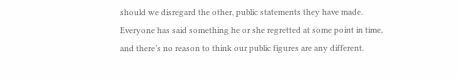should we disregard the other, public statements they have made. Everyone has said something he or she regretted at some point in time, and there’s no reason to think our public figures are any different.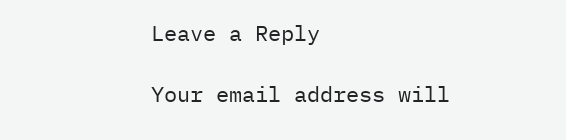Leave a Reply

Your email address will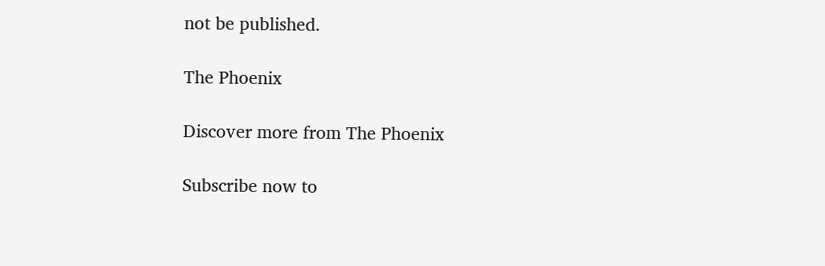not be published.

The Phoenix

Discover more from The Phoenix

Subscribe now to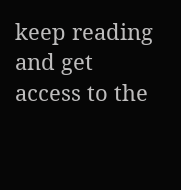keep reading and get access to the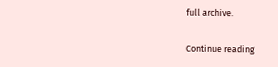full archive.

Continue reading